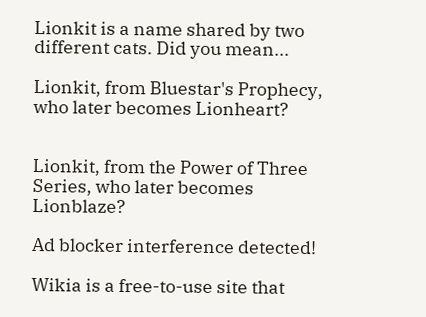Lionkit is a name shared by two different cats. Did you mean...

Lionkit, from Bluestar's Prophecy, who later becomes Lionheart?


Lionkit, from the Power of Three Series, who later becomes Lionblaze?

Ad blocker interference detected!

Wikia is a free-to-use site that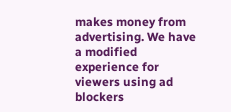makes money from advertising. We have a modified experience for viewers using ad blockers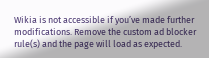Wikia is not accessible if you’ve made further modifications. Remove the custom ad blocker rule(s) and the page will load as expected.